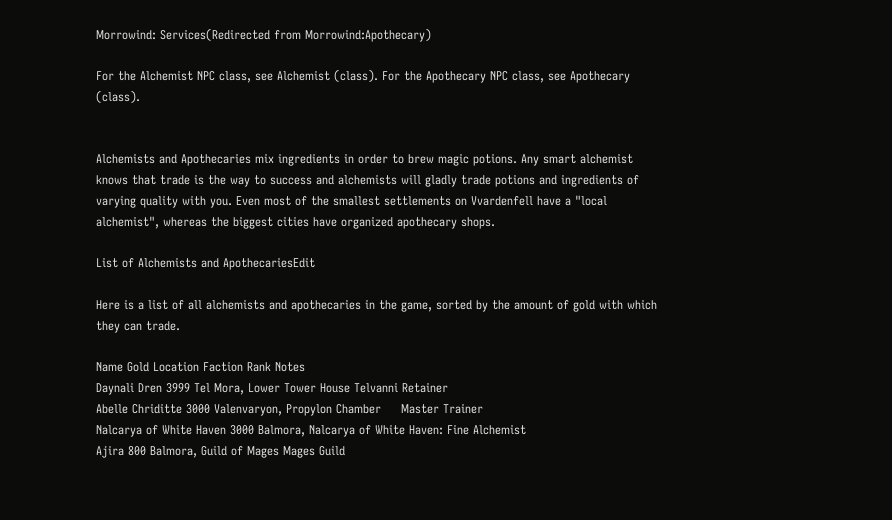Morrowind: Services(Redirected from Morrowind:Apothecary)

For the Alchemist NPC class, see Alchemist (class). For the Apothecary NPC class, see Apothecary (class).


Alchemists and Apothecaries mix ingredients in order to brew magic potions. Any smart alchemist knows that trade is the way to success and alchemists will gladly trade potions and ingredients of varying quality with you. Even most of the smallest settlements on Vvardenfell have a "local alchemist", whereas the biggest cities have organized apothecary shops.

List of Alchemists and ApothecariesEdit

Here is a list of all alchemists and apothecaries in the game, sorted by the amount of gold with which they can trade.

Name Gold Location Faction Rank Notes
Daynali Dren 3999 Tel Mora, Lower Tower House Telvanni Retainer
Abelle Chriditte 3000 Valenvaryon, Propylon Chamber     Master Trainer
Nalcarya of White Haven 3000 Balmora, Nalcarya of White Haven: Fine Alchemist
Ajira 800 Balmora, Guild of Mages Mages Guild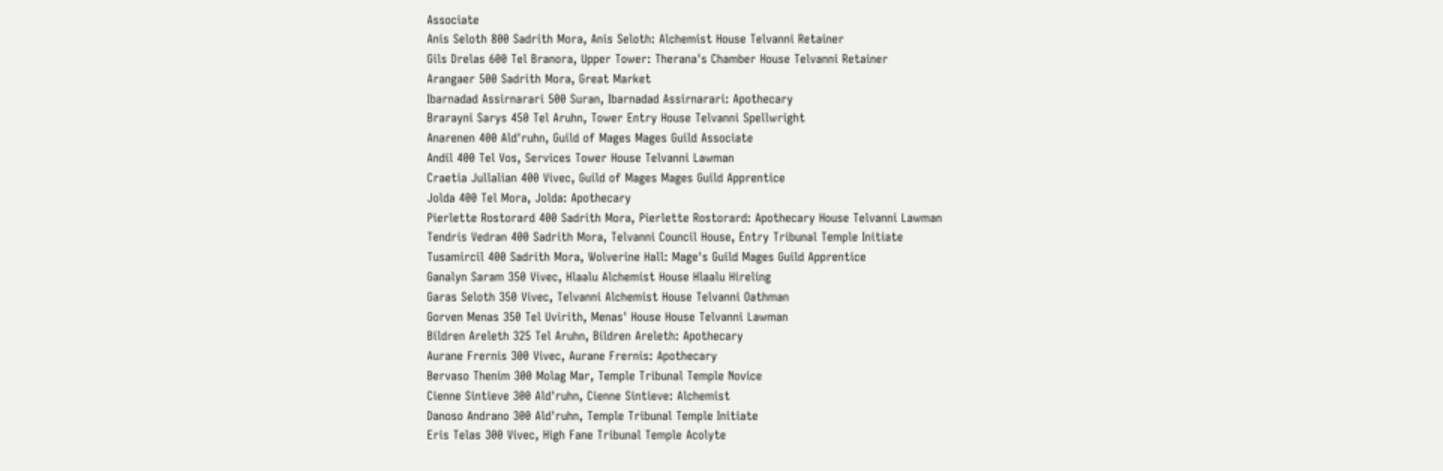Associate
Anis Seloth 800 Sadrith Mora, Anis Seloth: Alchemist House Telvanni Retainer
Gils Drelas 600 Tel Branora, Upper Tower: Therana's Chamber House Telvanni Retainer
Arangaer 500 Sadrith Mora, Great Market
Ibarnadad Assirnarari 500 Suran, Ibarnadad Assirnarari: Apothecary
Brarayni Sarys 450 Tel Aruhn, Tower Entry House Telvanni Spellwright
Anarenen 400 Ald'ruhn, Guild of Mages Mages Guild Associate
Andil 400 Tel Vos, Services Tower House Telvanni Lawman
Craetia Jullalian 400 Vivec, Guild of Mages Mages Guild Apprentice
Jolda 400 Tel Mora, Jolda: Apothecary
Pierlette Rostorard 400 Sadrith Mora, Pierlette Rostorard: Apothecary House Telvanni Lawman
Tendris Vedran 400 Sadrith Mora, Telvanni Council House, Entry Tribunal Temple Initiate
Tusamircil 400 Sadrith Mora, Wolverine Hall: Mage's Guild Mages Guild Apprentice
Ganalyn Saram 350 Vivec, Hlaalu Alchemist House Hlaalu Hireling
Garas Seloth 350 Vivec, Telvanni Alchemist House Telvanni Oathman
Gorven Menas 350 Tel Uvirith, Menas' House House Telvanni Lawman
Bildren Areleth 325 Tel Aruhn, Bildren Areleth: Apothecary
Aurane Frernis 300 Vivec, Aurane Frernis: Apothecary
Bervaso Thenim 300 Molag Mar, Temple Tribunal Temple Novice
Cienne Sintieve 300 Ald'ruhn, Cienne Sintieve: Alchemist
Danoso Andrano 300 Ald'ruhn, Temple Tribunal Temple Initiate
Eris Telas 300 Vivec, High Fane Tribunal Temple Acolyte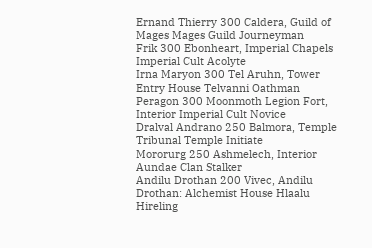Ernand Thierry 300 Caldera, Guild of Mages Mages Guild Journeyman
Frik 300 Ebonheart, Imperial Chapels Imperial Cult Acolyte
Irna Maryon 300 Tel Aruhn, Tower Entry House Telvanni Oathman
Peragon 300 Moonmoth Legion Fort, Interior Imperial Cult Novice
Dralval Andrano 250 Balmora, Temple Tribunal Temple Initiate
Mororurg 250 Ashmelech, Interior Aundae Clan Stalker
Andilu Drothan 200 Vivec, Andilu Drothan: Alchemist House Hlaalu Hireling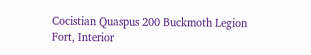Cocistian Quaspus 200 Buckmoth Legion Fort, Interior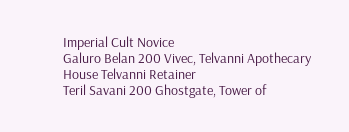Imperial Cult Novice
Galuro Belan 200 Vivec, Telvanni Apothecary House Telvanni Retainer
Teril Savani 200 Ghostgate, Tower of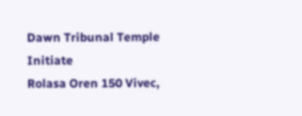Dawn Tribunal Temple Initiate
Rolasa Oren 150 Vivec,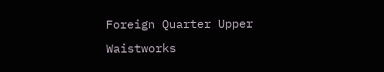Foreign Quarter Upper Waistworks